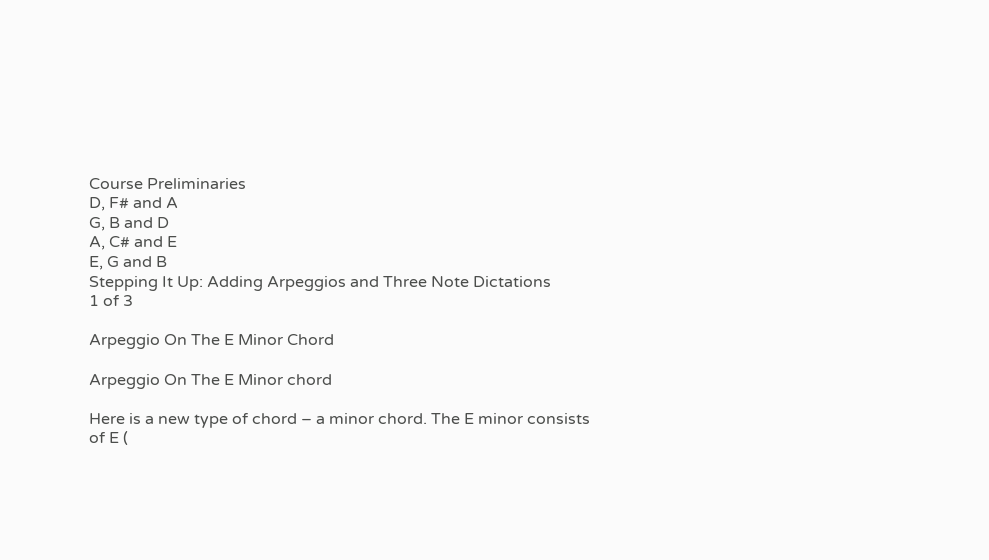Course Preliminaries
D, F# and A
G, B and D
A, C# and E
E, G and B
Stepping It Up: Adding Arpeggios and Three Note Dictations
1 of 3

Arpeggio On The E Minor Chord

Arpeggio On The E Minor chord

Here is a new type of chord – a minor chord. The E minor consists of E (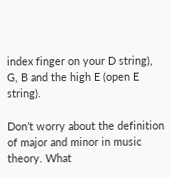index finger on your D string), G, B and the high E (open E string).

Don’t worry about the definition of major and minor in music theory. What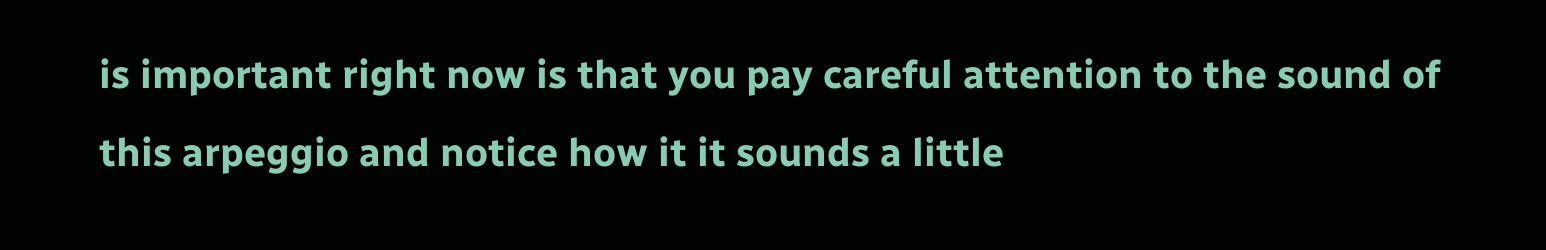is important right now is that you pay careful attention to the sound of this arpeggio and notice how it it sounds a little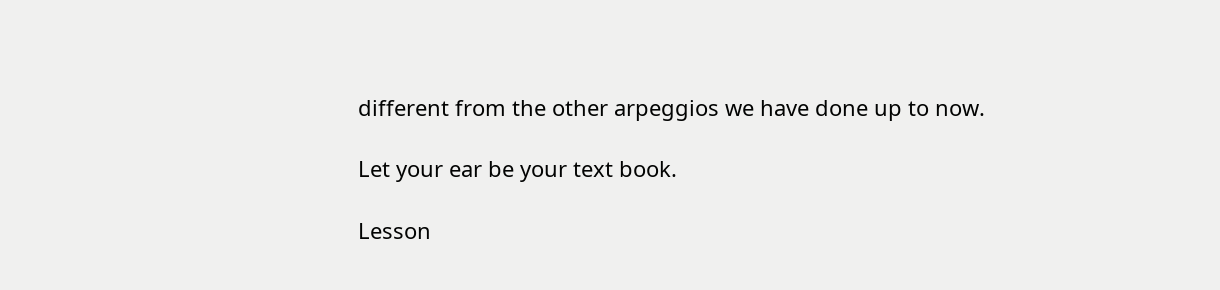different from the other arpeggios we have done up to now.

Let your ear be your text book.

Lesson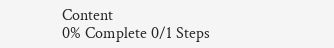Content
0% Complete 0/1 Steps